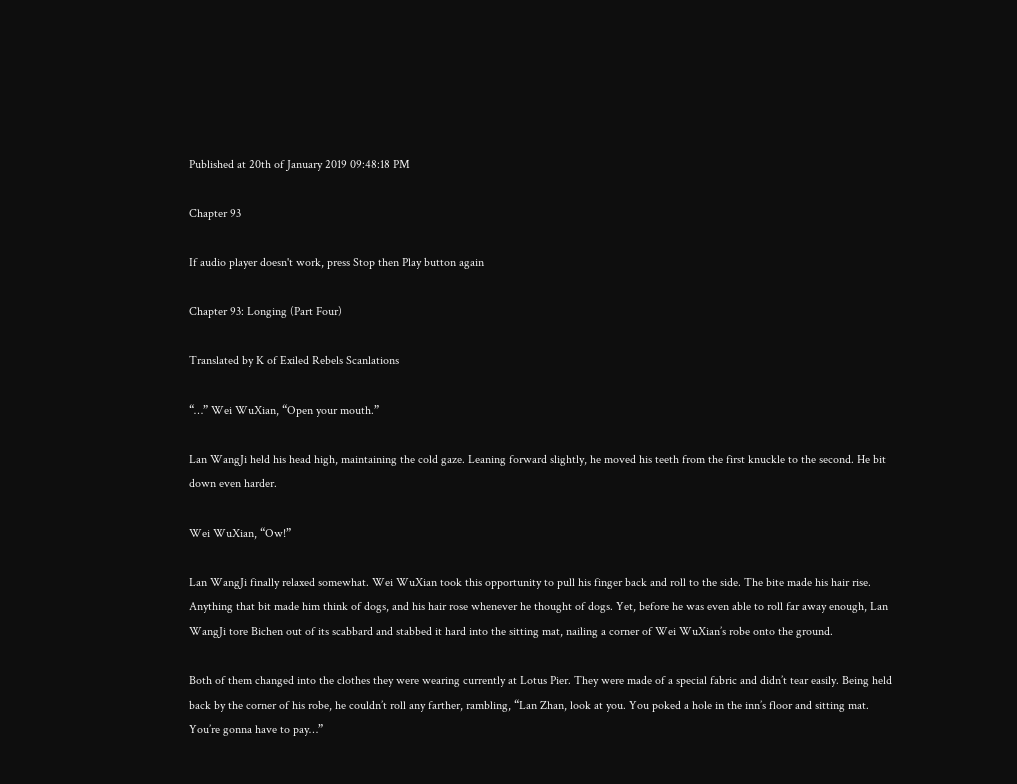Published at 20th of January 2019 09:48:18 PM

Chapter 93

If audio player doesn't work, press Stop then Play button again

Chapter 93: Longing (Part Four)

Translated by K of Exiled Rebels Scanlations

“…” Wei WuXian, “Open your mouth.”

Lan WangJi held his head high, maintaining the cold gaze. Leaning forward slightly, he moved his teeth from the first knuckle to the second. He bit down even harder.

Wei WuXian, “Ow!”

Lan WangJi finally relaxed somewhat. Wei WuXian took this opportunity to pull his finger back and roll to the side. The bite made his hair rise. Anything that bit made him think of dogs, and his hair rose whenever he thought of dogs. Yet, before he was even able to roll far away enough, Lan WangJi tore Bichen out of its scabbard and stabbed it hard into the sitting mat, nailing a corner of Wei WuXian’s robe onto the ground.

Both of them changed into the clothes they were wearing currently at Lotus Pier. They were made of a special fabric and didn’t tear easily. Being held back by the corner of his robe, he couldn’t roll any farther, rambling, “Lan Zhan, look at you. You poked a hole in the inn’s floor and sitting mat. You’re gonna have to pay…”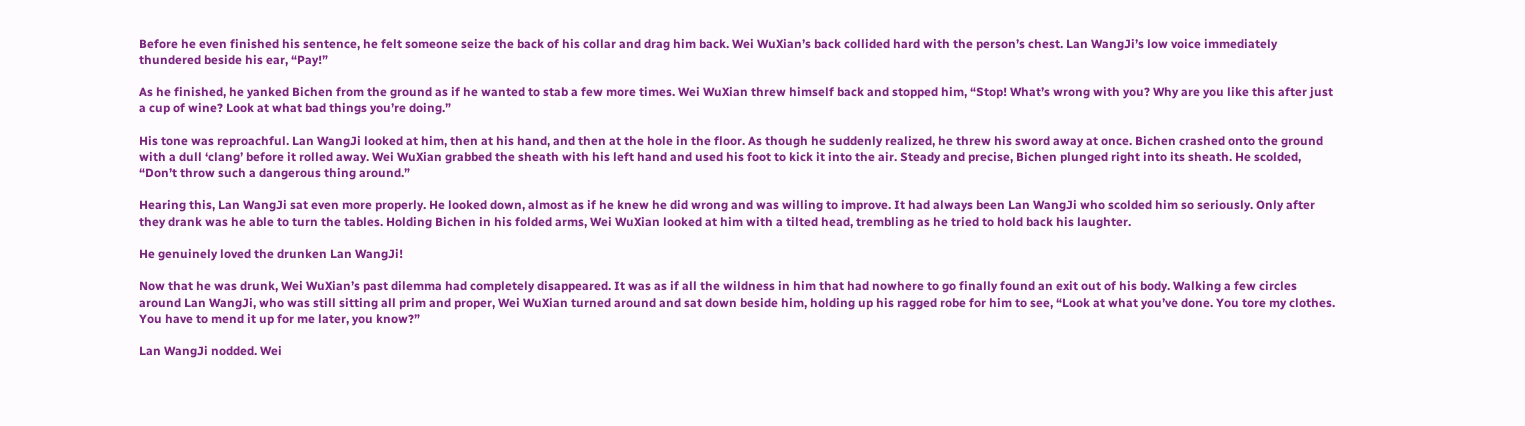Before he even finished his sentence, he felt someone seize the back of his collar and drag him back. Wei WuXian’s back collided hard with the person’s chest. Lan WangJi’s low voice immediately thundered beside his ear, “Pay!”

As he finished, he yanked Bichen from the ground as if he wanted to stab a few more times. Wei WuXian threw himself back and stopped him, “Stop! What’s wrong with you? Why are you like this after just a cup of wine? Look at what bad things you’re doing.”

His tone was reproachful. Lan WangJi looked at him, then at his hand, and then at the hole in the floor. As though he suddenly realized, he threw his sword away at once. Bichen crashed onto the ground with a dull ‘clang’ before it rolled away. Wei WuXian grabbed the sheath with his left hand and used his foot to kick it into the air. Steady and precise, Bichen plunged right into its sheath. He scolded, “Don’t throw such a dangerous thing around.”

Hearing this, Lan WangJi sat even more properly. He looked down, almost as if he knew he did wrong and was willing to improve. It had always been Lan WangJi who scolded him so seriously. Only after they drank was he able to turn the tables. Holding Bichen in his folded arms, Wei WuXian looked at him with a tilted head, trembling as he tried to hold back his laughter.

He genuinely loved the drunken Lan WangJi!

Now that he was drunk, Wei WuXian’s past dilemma had completely disappeared. It was as if all the wildness in him that had nowhere to go finally found an exit out of his body. Walking a few circles around Lan WangJi, who was still sitting all prim and proper, Wei WuXian turned around and sat down beside him, holding up his ragged robe for him to see, “Look at what you’ve done. You tore my clothes. You have to mend it up for me later, you know?”

Lan WangJi nodded. Wei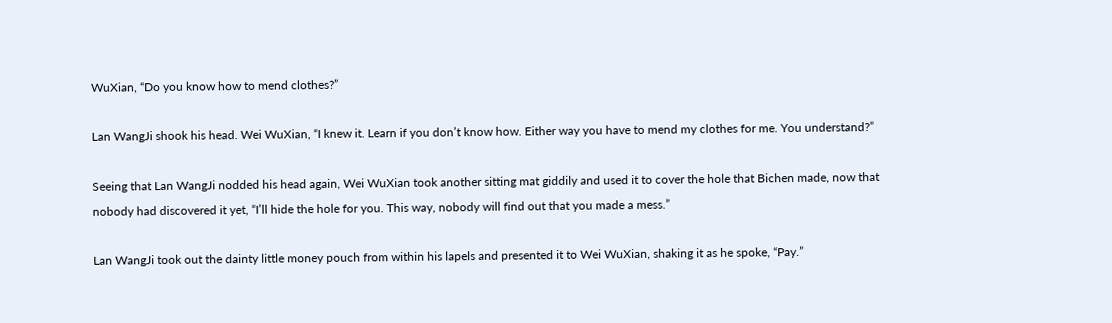WuXian, “Do you know how to mend clothes?”

Lan WangJi shook his head. Wei WuXian, “I knew it. Learn if you don’t know how. Either way you have to mend my clothes for me. You understand?”

Seeing that Lan WangJi nodded his head again, Wei WuXian took another sitting mat giddily and used it to cover the hole that Bichen made, now that nobody had discovered it yet, “I’ll hide the hole for you. This way, nobody will find out that you made a mess.”

Lan WangJi took out the dainty little money pouch from within his lapels and presented it to Wei WuXian, shaking it as he spoke, “Pay.”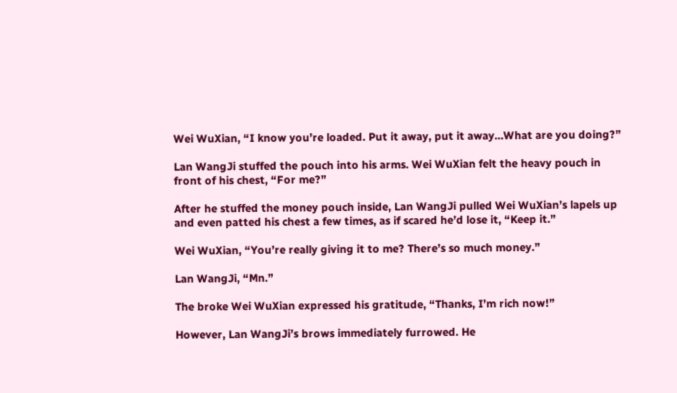Wei WuXian, “I know you’re loaded. Put it away, put it away…What are you doing?”

Lan WangJi stuffed the pouch into his arms. Wei WuXian felt the heavy pouch in front of his chest, “For me?”

After he stuffed the money pouch inside, Lan WangJi pulled Wei WuXian’s lapels up and even patted his chest a few times, as if scared he’d lose it, “Keep it.”

Wei WuXian, “You’re really giving it to me? There’s so much money.”

Lan WangJi, “Mn.”

The broke Wei WuXian expressed his gratitude, “Thanks, I’m rich now!”

However, Lan WangJi’s brows immediately furrowed. He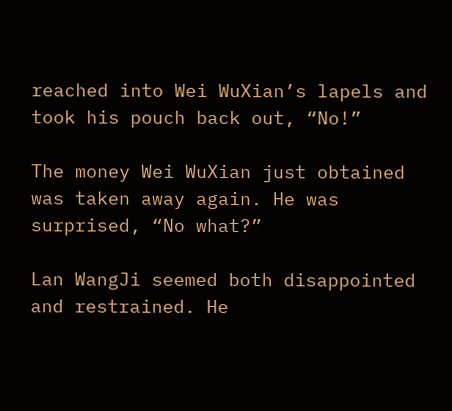reached into Wei WuXian’s lapels and took his pouch back out, “No!”

The money Wei WuXian just obtained was taken away again. He was surprised, “No what?”

Lan WangJi seemed both disappointed and restrained. He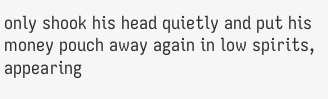only shook his head quietly and put his money pouch away again in low spirits, appearing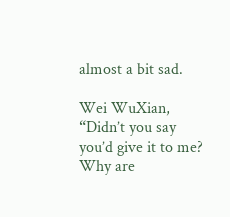almost a bit sad.

Wei WuXian, “Didn’t you say you’d give it to me? Why are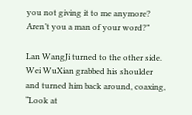you not giving it to me anymore? Aren’t you a man of your word?”

Lan WangJi turned to the other side. Wei WuXian grabbed his shoulder and turned him back around, coaxing, “Look at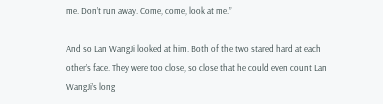me. Don’t run away. Come, come, look at me.”

And so Lan WangJi looked at him. Both of the two stared hard at each other’s face. They were too close, so close that he could even count Lan WangJi’s long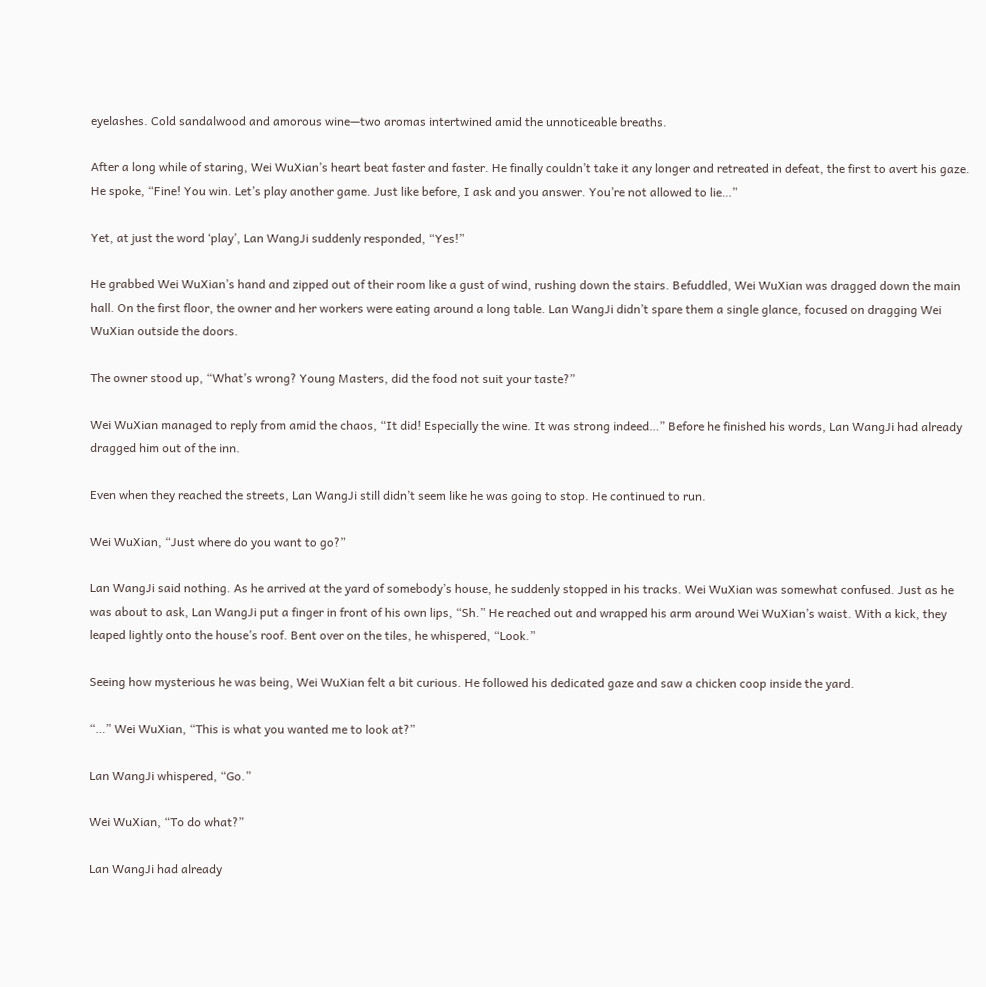eyelashes. Cold sandalwood and amorous wine—two aromas intertwined amid the unnoticeable breaths.

After a long while of staring, Wei WuXian’s heart beat faster and faster. He finally couldn’t take it any longer and retreated in defeat, the first to avert his gaze. He spoke, “Fine! You win. Let’s play another game. Just like before, I ask and you answer. You’re not allowed to lie…”

Yet, at just the word ‘play’, Lan WangJi suddenly responded, “Yes!”

He grabbed Wei WuXian’s hand and zipped out of their room like a gust of wind, rushing down the stairs. Befuddled, Wei WuXian was dragged down the main hall. On the first floor, the owner and her workers were eating around a long table. Lan WangJi didn’t spare them a single glance, focused on dragging Wei WuXian outside the doors.

The owner stood up, “What’s wrong? Young Masters, did the food not suit your taste?”

Wei WuXian managed to reply from amid the chaos, “It did! Especially the wine. It was strong indeed…” Before he finished his words, Lan WangJi had already dragged him out of the inn.

Even when they reached the streets, Lan WangJi still didn’t seem like he was going to stop. He continued to run.

Wei WuXian, “Just where do you want to go?”

Lan WangJi said nothing. As he arrived at the yard of somebody’s house, he suddenly stopped in his tracks. Wei WuXian was somewhat confused. Just as he was about to ask, Lan WangJi put a finger in front of his own lips, “Sh.” He reached out and wrapped his arm around Wei WuXian’s waist. With a kick, they leaped lightly onto the house’s roof. Bent over on the tiles, he whispered, “Look.”

Seeing how mysterious he was being, Wei WuXian felt a bit curious. He followed his dedicated gaze and saw a chicken coop inside the yard.

“…” Wei WuXian, “This is what you wanted me to look at?”

Lan WangJi whispered, “Go.”

Wei WuXian, “To do what?”

Lan WangJi had already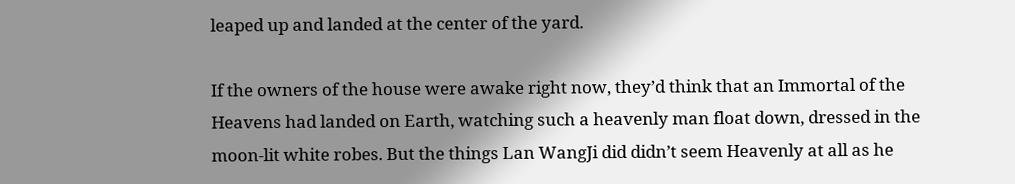leaped up and landed at the center of the yard.

If the owners of the house were awake right now, they’d think that an Immortal of the Heavens had landed on Earth, watching such a heavenly man float down, dressed in the moon-lit white robes. But the things Lan WangJi did didn’t seem Heavenly at all as he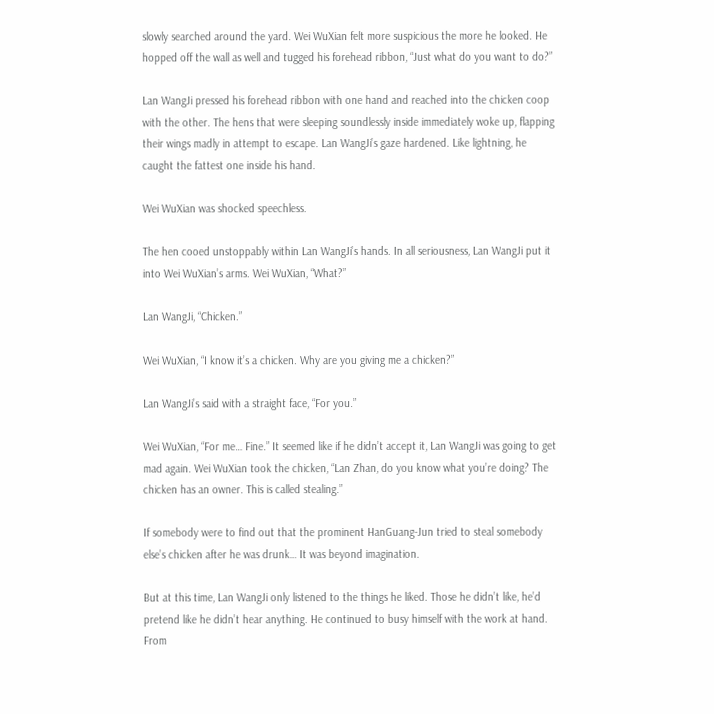slowly searched around the yard. Wei WuXian felt more suspicious the more he looked. He hopped off the wall as well and tugged his forehead ribbon, “Just what do you want to do?”

Lan WangJi pressed his forehead ribbon with one hand and reached into the chicken coop with the other. The hens that were sleeping soundlessly inside immediately woke up, flapping their wings madly in attempt to escape. Lan WangJi’s gaze hardened. Like lightning, he caught the fattest one inside his hand.

Wei WuXian was shocked speechless.

The hen cooed unstoppably within Lan WangJi’s hands. In all seriousness, Lan WangJi put it into Wei WuXian’s arms. Wei WuXian, “What?”

Lan WangJi, “Chicken.”

Wei WuXian, “I know it’s a chicken. Why are you giving me a chicken?”

Lan WangJi’s said with a straight face, “For you.”

Wei WuXian, “For me… Fine.” It seemed like if he didn’t accept it, Lan WangJi was going to get mad again. Wei WuXian took the chicken, “Lan Zhan, do you know what you’re doing? The chicken has an owner. This is called stealing.”

If somebody were to find out that the prominent HanGuang-Jun tried to steal somebody else’s chicken after he was drunk… It was beyond imagination.

But at this time, Lan WangJi only listened to the things he liked. Those he didn’t like, he’d pretend like he didn’t hear anything. He continued to busy himself with the work at hand. From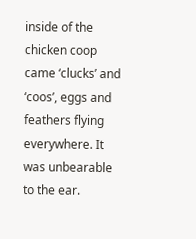inside of the chicken coop came ‘clucks’ and ‘coos’, eggs and feathers flying everywhere. It was unbearable to the ear.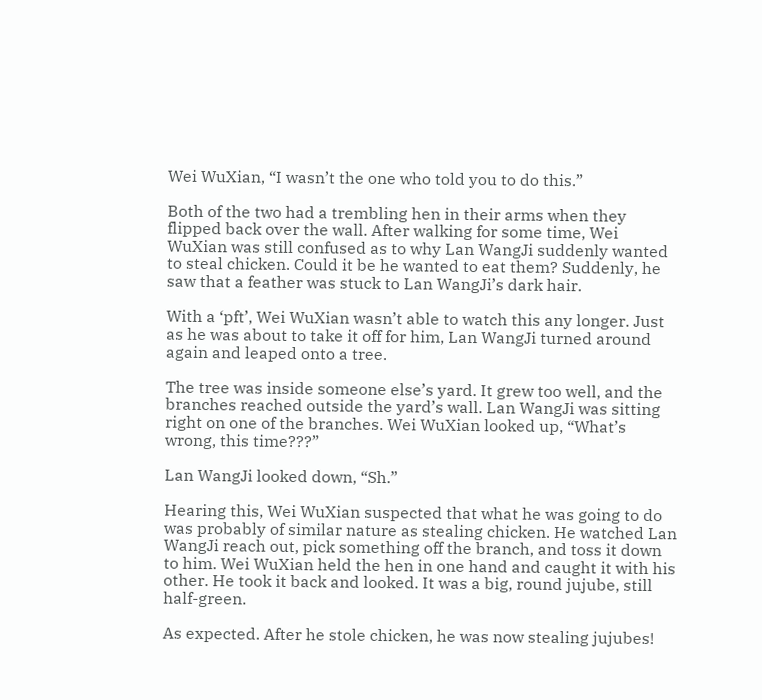Wei WuXian, “I wasn’t the one who told you to do this.”

Both of the two had a trembling hen in their arms when they flipped back over the wall. After walking for some time, Wei WuXian was still confused as to why Lan WangJi suddenly wanted to steal chicken. Could it be he wanted to eat them? Suddenly, he saw that a feather was stuck to Lan WangJi’s dark hair.

With a ‘pft’, Wei WuXian wasn’t able to watch this any longer. Just as he was about to take it off for him, Lan WangJi turned around again and leaped onto a tree.

The tree was inside someone else’s yard. It grew too well, and the branches reached outside the yard’s wall. Lan WangJi was sitting right on one of the branches. Wei WuXian looked up, “What’s wrong, this time???”

Lan WangJi looked down, “Sh.”

Hearing this, Wei WuXian suspected that what he was going to do was probably of similar nature as stealing chicken. He watched Lan WangJi reach out, pick something off the branch, and toss it down to him. Wei WuXian held the hen in one hand and caught it with his other. He took it back and looked. It was a big, round jujube, still half-green.

As expected. After he stole chicken, he was now stealing jujubes!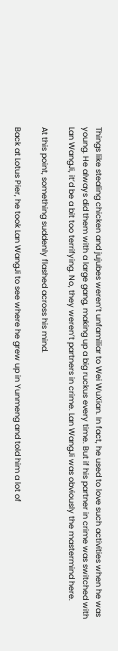Things like stealing chicken and jujubes weren’t unfamiliar to Wei WuXian. In fact, he used to love such activities when he was young. He always did them with a large gang, making up a big ruckus every time. But if his partner in crime was switched with Lan WangJi, it’d be a bit too terrifying. No, they weren’t partners in crime. Lan WangJi was obviously the mastermind here.

At this point, something suddenly flashed across his mind.

Back at Lotus Pier, he took Lan WangJi to see where he grew up in Yunmeng and told him a lot of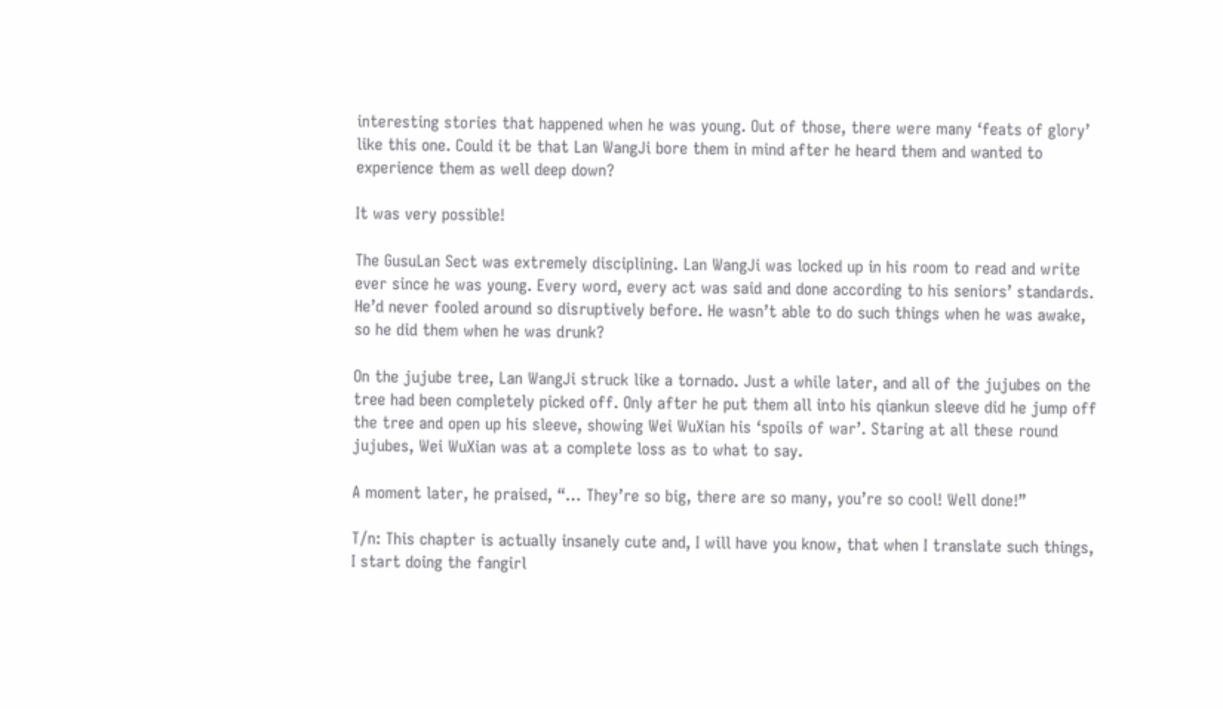interesting stories that happened when he was young. Out of those, there were many ‘feats of glory’ like this one. Could it be that Lan WangJi bore them in mind after he heard them and wanted to experience them as well deep down?

It was very possible!

The GusuLan Sect was extremely disciplining. Lan WangJi was locked up in his room to read and write ever since he was young. Every word, every act was said and done according to his seniors’ standards. He’d never fooled around so disruptively before. He wasn’t able to do such things when he was awake, so he did them when he was drunk?

On the jujube tree, Lan WangJi struck like a tornado. Just a while later, and all of the jujubes on the tree had been completely picked off. Only after he put them all into his qiankun sleeve did he jump off the tree and open up his sleeve, showing Wei WuXian his ‘spoils of war’. Staring at all these round jujubes, Wei WuXian was at a complete loss as to what to say.

A moment later, he praised, “… They’re so big, there are so many, you’re so cool! Well done!”

T/n: This chapter is actually insanely cute and, I will have you know, that when I translate such things, I start doing the fangirl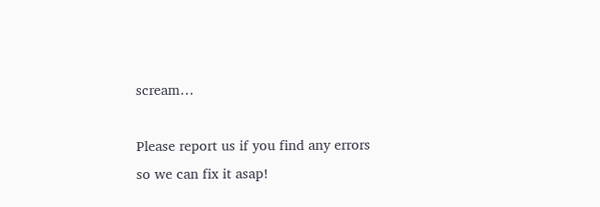scream…

Please report us if you find any errors so we can fix it asap!